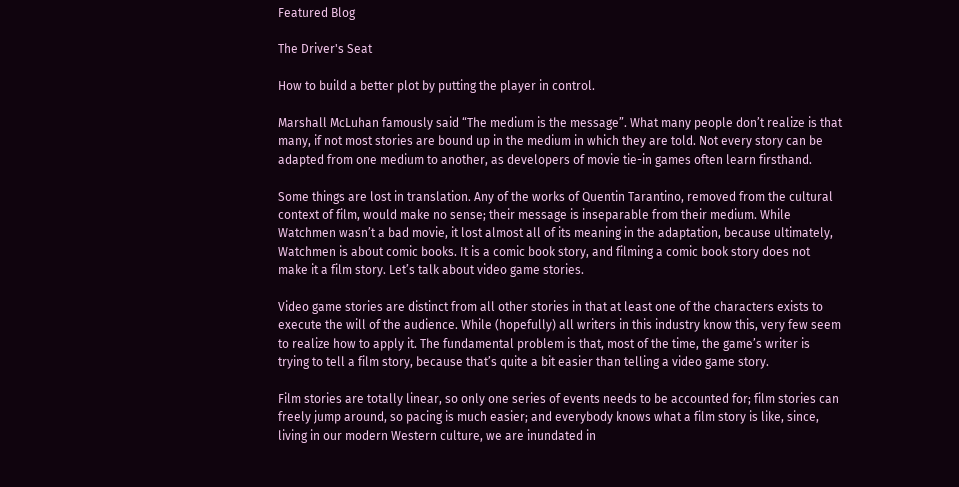Featured Blog

The Driver's Seat

How to build a better plot by putting the player in control.

Marshall McLuhan famously said “The medium is the message”. What many people don’t realize is that many, if not most stories are bound up in the medium in which they are told. Not every story can be adapted from one medium to another, as developers of movie tie-in games often learn firsthand.

Some things are lost in translation. Any of the works of Quentin Tarantino, removed from the cultural context of film, would make no sense; their message is inseparable from their medium. While Watchmen wasn’t a bad movie, it lost almost all of its meaning in the adaptation, because ultimately, Watchmen is about comic books. It is a comic book story, and filming a comic book story does not make it a film story. Let’s talk about video game stories.

Video game stories are distinct from all other stories in that at least one of the characters exists to execute the will of the audience. While (hopefully) all writers in this industry know this, very few seem to realize how to apply it. The fundamental problem is that, most of the time, the game’s writer is trying to tell a film story, because that’s quite a bit easier than telling a video game story.

Film stories are totally linear, so only one series of events needs to be accounted for; film stories can freely jump around, so pacing is much easier; and everybody knows what a film story is like, since, living in our modern Western culture, we are inundated in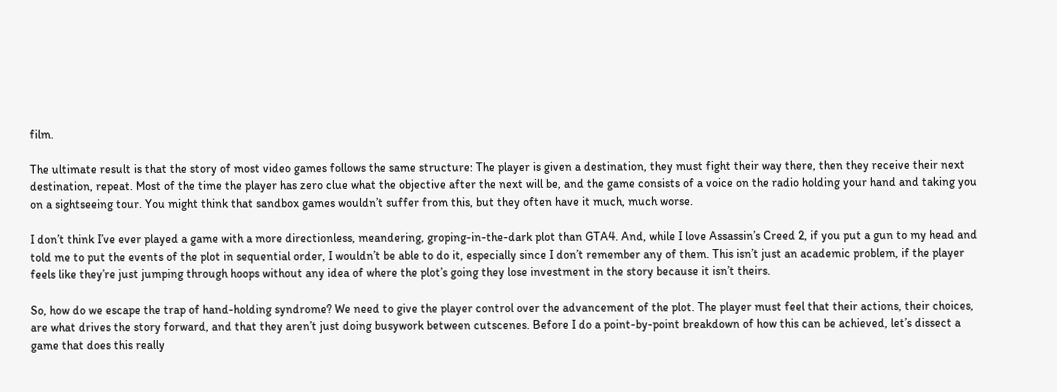film.

The ultimate result is that the story of most video games follows the same structure: The player is given a destination, they must fight their way there, then they receive their next destination, repeat. Most of the time the player has zero clue what the objective after the next will be, and the game consists of a voice on the radio holding your hand and taking you on a sightseeing tour. You might think that sandbox games wouldn’t suffer from this, but they often have it much, much worse.

I don’t think I’ve ever played a game with a more directionless, meandering, groping-in-the-dark plot than GTA4. And, while I love Assassin’s Creed 2, if you put a gun to my head and told me to put the events of the plot in sequential order, I wouldn’t be able to do it, especially since I don’t remember any of them. This isn’t just an academic problem, if the player feels like they’re just jumping through hoops without any idea of where the plot’s going they lose investment in the story because it isn’t theirs.

So, how do we escape the trap of hand-holding syndrome? We need to give the player control over the advancement of the plot. The player must feel that their actions, their choices, are what drives the story forward, and that they aren’t just doing busywork between cutscenes. Before I do a point-by-point breakdown of how this can be achieved, let’s dissect a game that does this really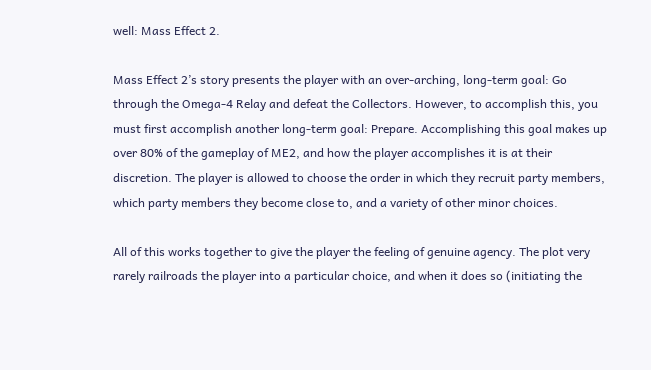well: Mass Effect 2.

Mass Effect 2’s story presents the player with an over-arching, long-term goal: Go through the Omega-4 Relay and defeat the Collectors. However, to accomplish this, you must first accomplish another long-term goal: Prepare. Accomplishing this goal makes up over 80% of the gameplay of ME2, and how the player accomplishes it is at their discretion. The player is allowed to choose the order in which they recruit party members, which party members they become close to, and a variety of other minor choices.

All of this works together to give the player the feeling of genuine agency. The plot very rarely railroads the player into a particular choice, and when it does so (initiating the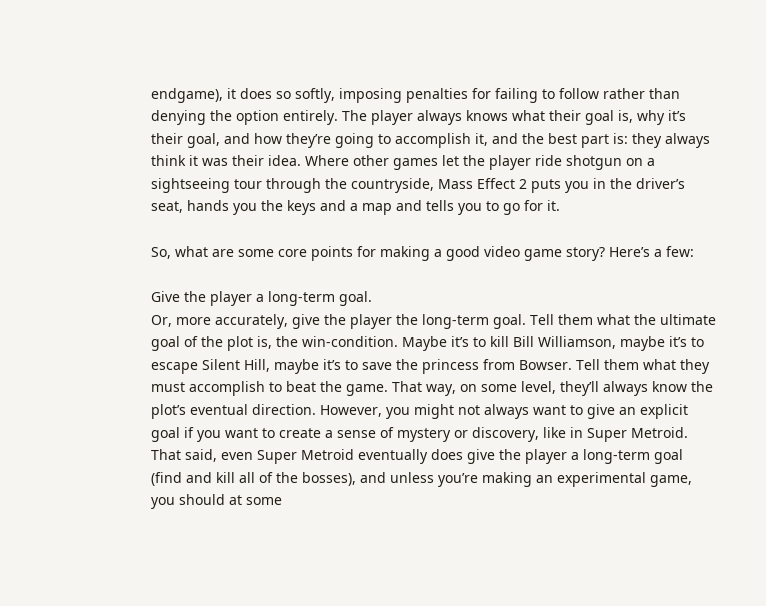endgame), it does so softly, imposing penalties for failing to follow rather than denying the option entirely. The player always knows what their goal is, why it’s their goal, and how they’re going to accomplish it, and the best part is: they always think it was their idea. Where other games let the player ride shotgun on a sightseeing tour through the countryside, Mass Effect 2 puts you in the driver’s seat, hands you the keys and a map and tells you to go for it.

So, what are some core points for making a good video game story? Here’s a few:

Give the player a long-term goal.
Or, more accurately, give the player the long-term goal. Tell them what the ultimate goal of the plot is, the win-condition. Maybe it’s to kill Bill Williamson, maybe it’s to escape Silent Hill, maybe it’s to save the princess from Bowser. Tell them what they must accomplish to beat the game. That way, on some level, they’ll always know the plot’s eventual direction. However, you might not always want to give an explicit goal if you want to create a sense of mystery or discovery, like in Super Metroid. That said, even Super Metroid eventually does give the player a long-term goal (find and kill all of the bosses), and unless you’re making an experimental game, you should at some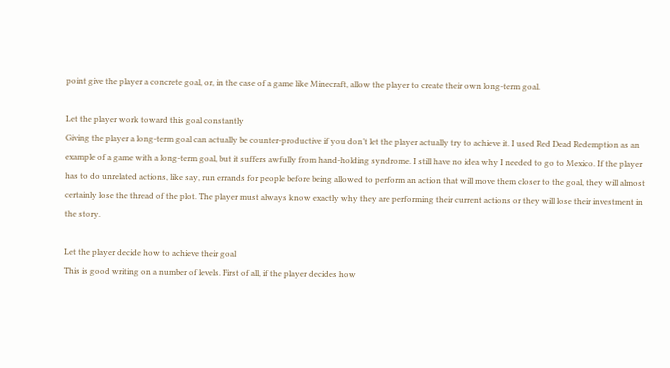point give the player a concrete goal, or, in the case of a game like Minecraft, allow the player to create their own long-term goal.

Let the player work toward this goal constantly
Giving the player a long-term goal can actually be counter-productive if you don’t let the player actually try to achieve it. I used Red Dead Redemption as an example of a game with a long-term goal, but it suffers awfully from hand-holding syndrome. I still have no idea why I needed to go to Mexico. If the player has to do unrelated actions, like say, run errands for people before being allowed to perform an action that will move them closer to the goal, they will almost certainly lose the thread of the plot. The player must always know exactly why they are performing their current actions or they will lose their investment in the story.

Let the player decide how to achieve their goal
This is good writing on a number of levels. First of all, if the player decides how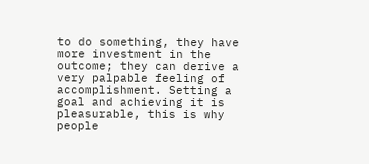to do something, they have more investment in the outcome; they can derive a very palpable feeling of accomplishment. Setting a goal and achieving it is pleasurable, this is why people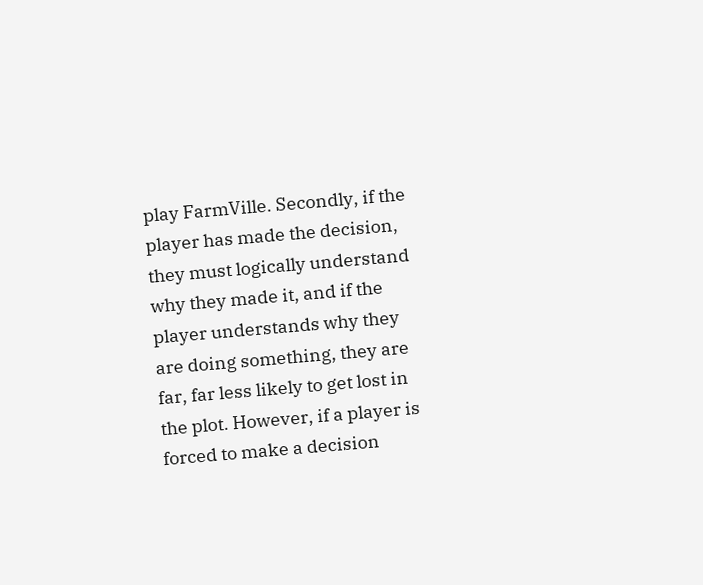play FarmVille. Secondly, if the player has made the decision, they must logically understand why they made it, and if the player understands why they are doing something, they are far, far less likely to get lost in the plot. However, if a player is forced to make a decision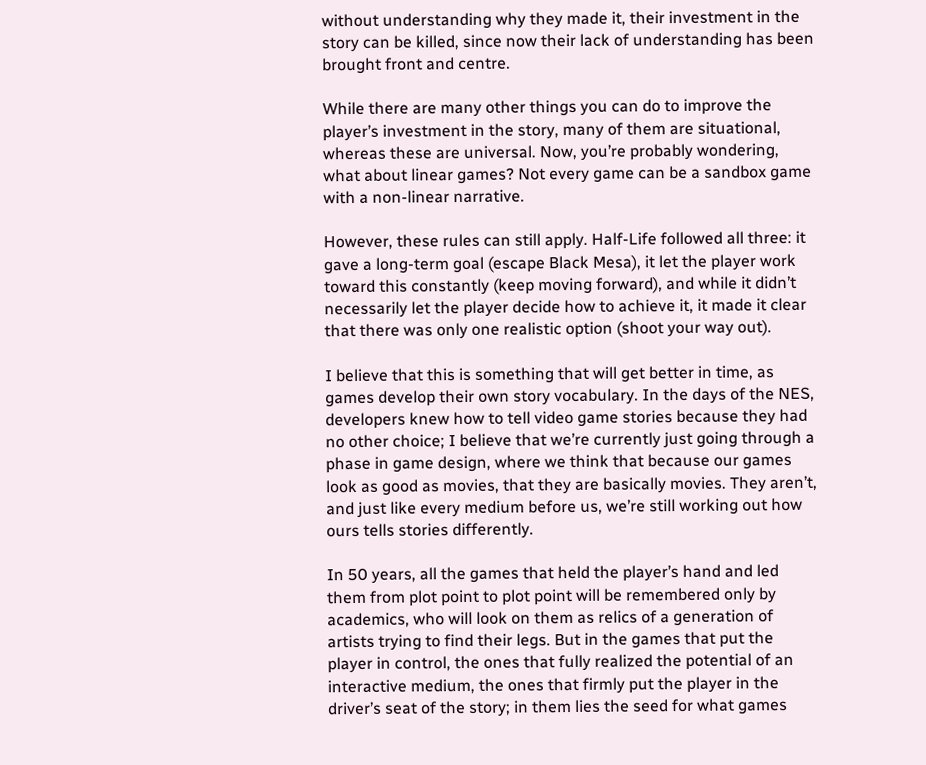without understanding why they made it, their investment in the story can be killed, since now their lack of understanding has been brought front and centre.

While there are many other things you can do to improve the player’s investment in the story, many of them are situational, whereas these are universal. Now, you’re probably wondering, what about linear games? Not every game can be a sandbox game with a non-linear narrative.

However, these rules can still apply. Half-Life followed all three: it gave a long-term goal (escape Black Mesa), it let the player work toward this constantly (keep moving forward), and while it didn’t necessarily let the player decide how to achieve it, it made it clear that there was only one realistic option (shoot your way out).

I believe that this is something that will get better in time, as games develop their own story vocabulary. In the days of the NES, developers knew how to tell video game stories because they had no other choice; I believe that we’re currently just going through a phase in game design, where we think that because our games look as good as movies, that they are basically movies. They aren’t, and just like every medium before us, we’re still working out how ours tells stories differently.

In 50 years, all the games that held the player’s hand and led them from plot point to plot point will be remembered only by academics, who will look on them as relics of a generation of artists trying to find their legs. But in the games that put the player in control, the ones that fully realized the potential of an interactive medium, the ones that firmly put the player in the driver’s seat of the story; in them lies the seed for what games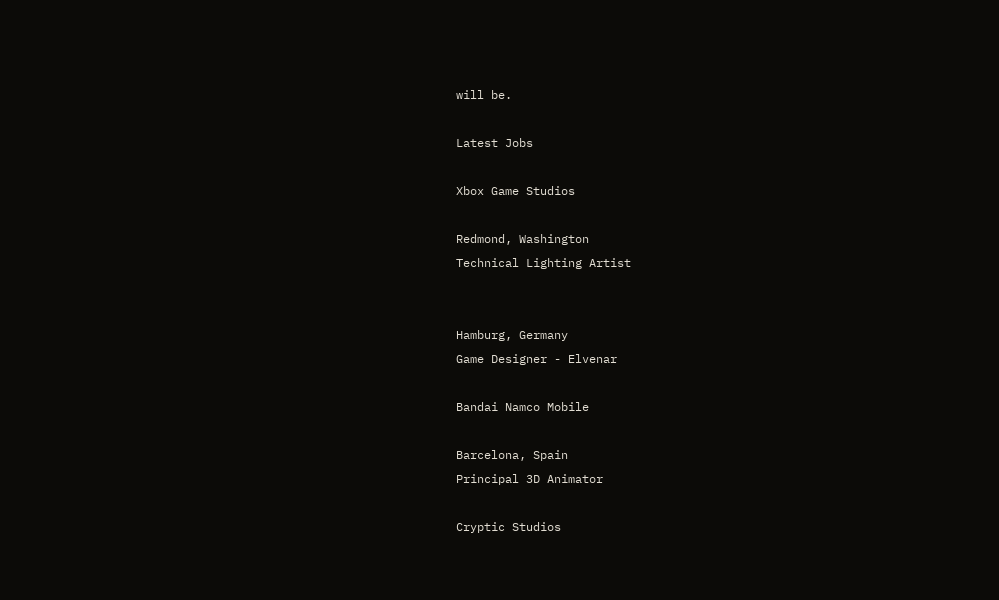will be.

Latest Jobs

Xbox Game Studios

Redmond, Washington
Technical Lighting Artist


Hamburg, Germany
Game Designer - Elvenar

Bandai Namco Mobile

Barcelona, Spain
Principal 3D Animator

Cryptic Studios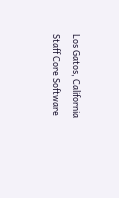Los Gatos, California
Staff Core Software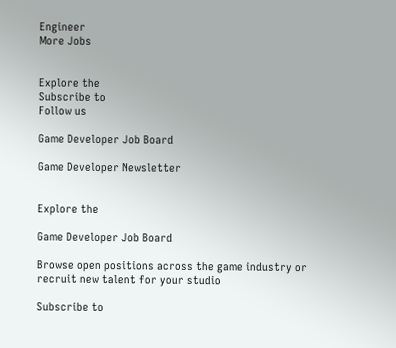Engineer
More Jobs


Explore the
Subscribe to
Follow us

Game Developer Job Board

Game Developer Newsletter


Explore the

Game Developer Job Board

Browse open positions across the game industry or recruit new talent for your studio

Subscribe to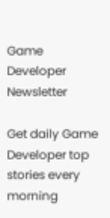Game Developer Newsletter

Get daily Game Developer top stories every morning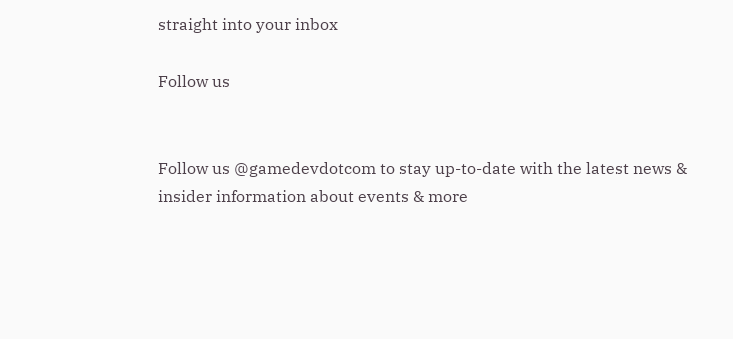straight into your inbox

Follow us


Follow us @gamedevdotcom to stay up-to-date with the latest news & insider information about events & more